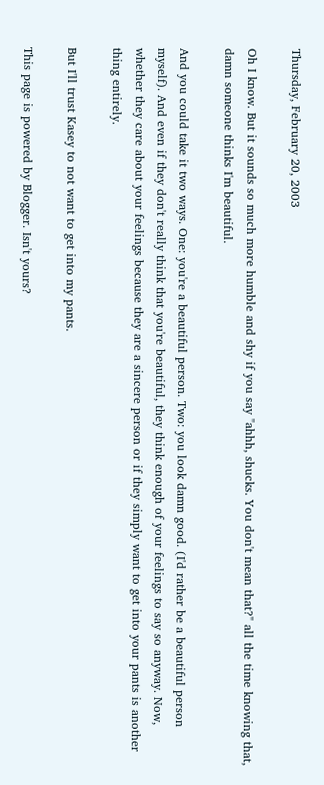Thursday, February 20, 2003

Oh I know. But it sounds so much more humble and shy if you say "ahhh, shucks. You don't mean that?" all the time knowing that, damn someone thinks I'm beautiful.

And you could take it two ways. One: you're a beautiful person. Two: you look damn good. (I'd rather be a beautiful person myself). And even if they don't really think that you're beautiful, they think enough of your feelings to say so anyway. Now, whether they care about your feelings because they are a sincere person or if they simply want to get into your pants is another thing entirely.

But I'll trust Kasey to not want to get into my pants.

This page is powered by Blogger. Isn't yours?